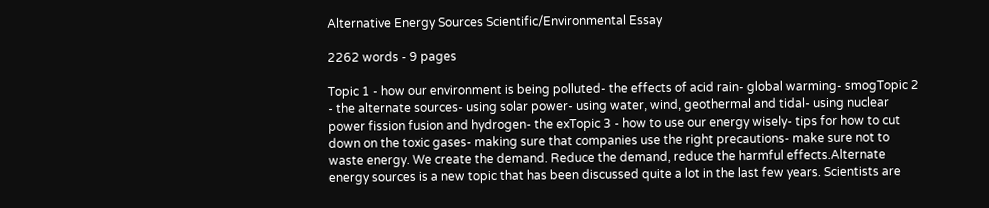Alternative Energy Sources Scientific/Environmental Essay

2262 words - 9 pages

Topic 1 - how our environment is being polluted- the effects of acid rain- global warming- smogTopic 2 - the alternate sources- using solar power- using water, wind, geothermal and tidal- using nuclear power fission fusion and hydrogen- the exTopic 3 - how to use our energy wisely- tips for how to cut down on the toxic gases- making sure that companies use the right precautions- make sure not to waste energy. We create the demand. Reduce the demand, reduce the harmful effects.Alternate energy sources is a new topic that has been discussed quite a lot in the last few years. Scientists are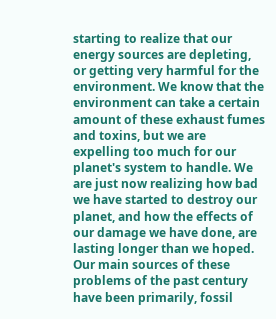starting to realize that our energy sources are depleting, or getting very harmful for the environment. We know that the environment can take a certain amount of these exhaust fumes and toxins, but we are expelling too much for our planet's system to handle. We are just now realizing how bad we have started to destroy our planet, and how the effects of our damage we have done, are lasting longer than we hoped. Our main sources of these problems of the past century have been primarily, fossil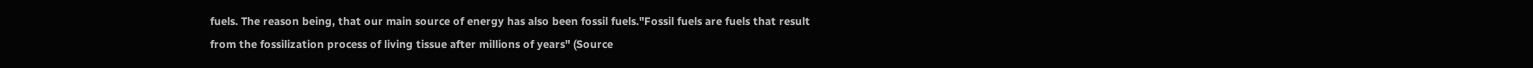fuels. The reason being, that our main source of energy has also been fossil fuels."Fossil fuels are fuels that result from the fossilization process of living tissue after millions of years" (Source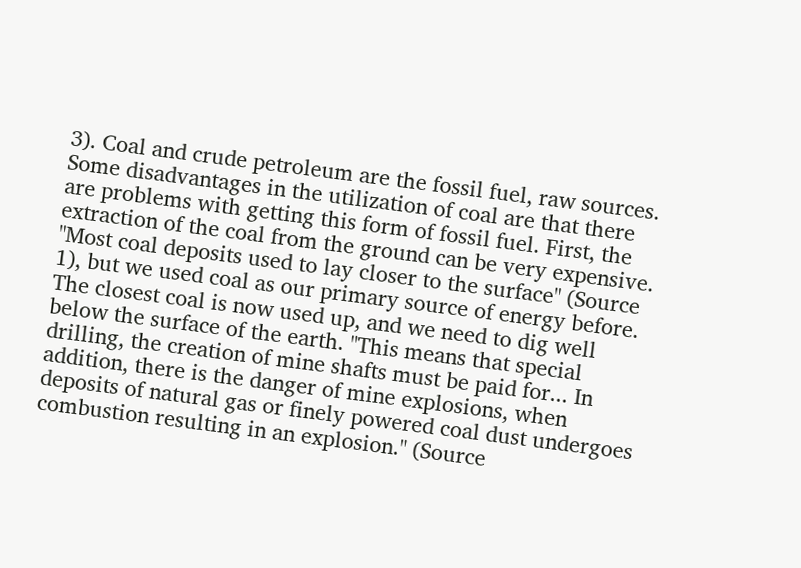3). Coal and crude petroleum are the fossil fuel, raw sources. Some disadvantages in the utilization of coal are that there are problems with getting this form of fossil fuel. First, the extraction of the coal from the ground can be very expensive. "Most coal deposits used to lay closer to the surface" (Source 1), but we used coal as our primary source of energy before. The closest coal is now used up, and we need to dig well below the surface of the earth. "This means that special drilling, the creation of mine shafts must be paid for... In addition, there is the danger of mine explosions, when deposits of natural gas or finely powered coal dust undergoes combustion resulting in an explosion." (Source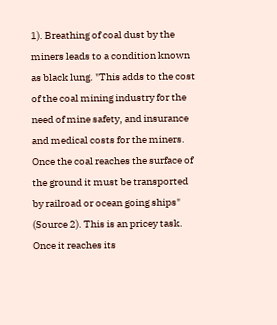1). Breathing of coal dust by the miners leads to a condition known as black lung. "This adds to the cost of the coal mining industry for the need of mine safety, and insurance and medical costs for the miners. Once the coal reaches the surface of the ground it must be transported by railroad or ocean going ships" (Source 2). This is an pricey task. Once it reaches its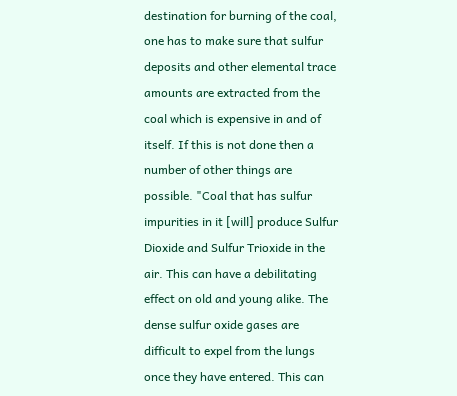destination for burning of the coal, one has to make sure that sulfur deposits and other elemental trace amounts are extracted from the coal which is expensive in and of itself. If this is not done then a number of other things are possible. "Coal that has sulfur impurities in it [will] produce Sulfur Dioxide and Sulfur Trioxide in the air. This can have a debilitating effect on old and young alike. The dense sulfur oxide gases are difficult to expel from the lungs once they have entered. This can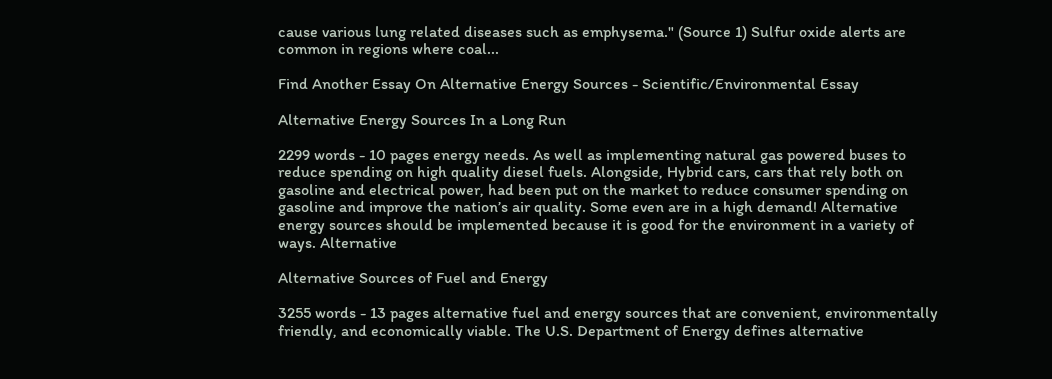cause various lung related diseases such as emphysema." (Source 1) Sulfur oxide alerts are common in regions where coal...

Find Another Essay On Alternative Energy Sources - Scientific/Environmental Essay

Alternative Energy Sources In a Long Run

2299 words - 10 pages energy needs. As well as implementing natural gas powered buses to reduce spending on high quality diesel fuels. Alongside, Hybrid cars, cars that rely both on gasoline and electrical power, had been put on the market to reduce consumer spending on gasoline and improve the nation’s air quality. Some even are in a high demand! Alternative energy sources should be implemented because it is good for the environment in a variety of ways. Alternative

Alternative Sources of Fuel and Energy

3255 words - 13 pages alternative fuel and energy sources that are convenient, environmentally friendly, and economically viable. The U.S. Department of Energy defines alternative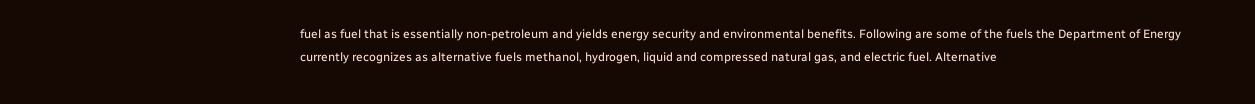fuel as fuel that is essentially non-petroleum and yields energy security and environmental benefits. Following are some of the fuels the Department of Energy currently recognizes as alternative fuels methanol, hydrogen, liquid and compressed natural gas, and electric fuel. Alternative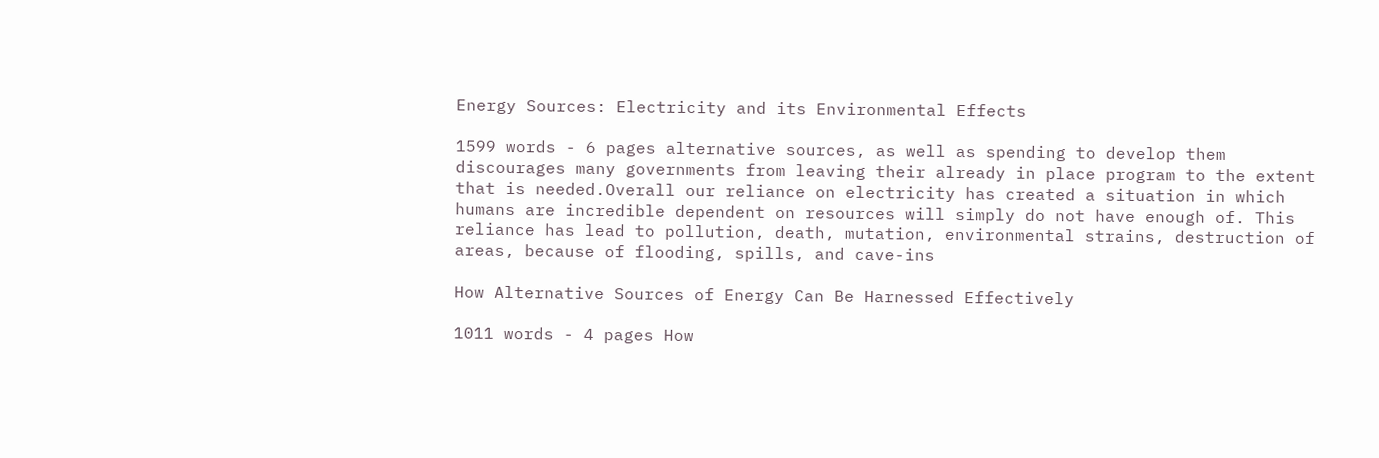Energy Sources: Electricity and its Environmental Effects

1599 words - 6 pages alternative sources, as well as spending to develop them discourages many governments from leaving their already in place program to the extent that is needed.Overall our reliance on electricity has created a situation in which humans are incredible dependent on resources will simply do not have enough of. This reliance has lead to pollution, death, mutation, environmental strains, destruction of areas, because of flooding, spills, and cave-ins

How Alternative Sources of Energy Can Be Harnessed Effectively

1011 words - 4 pages How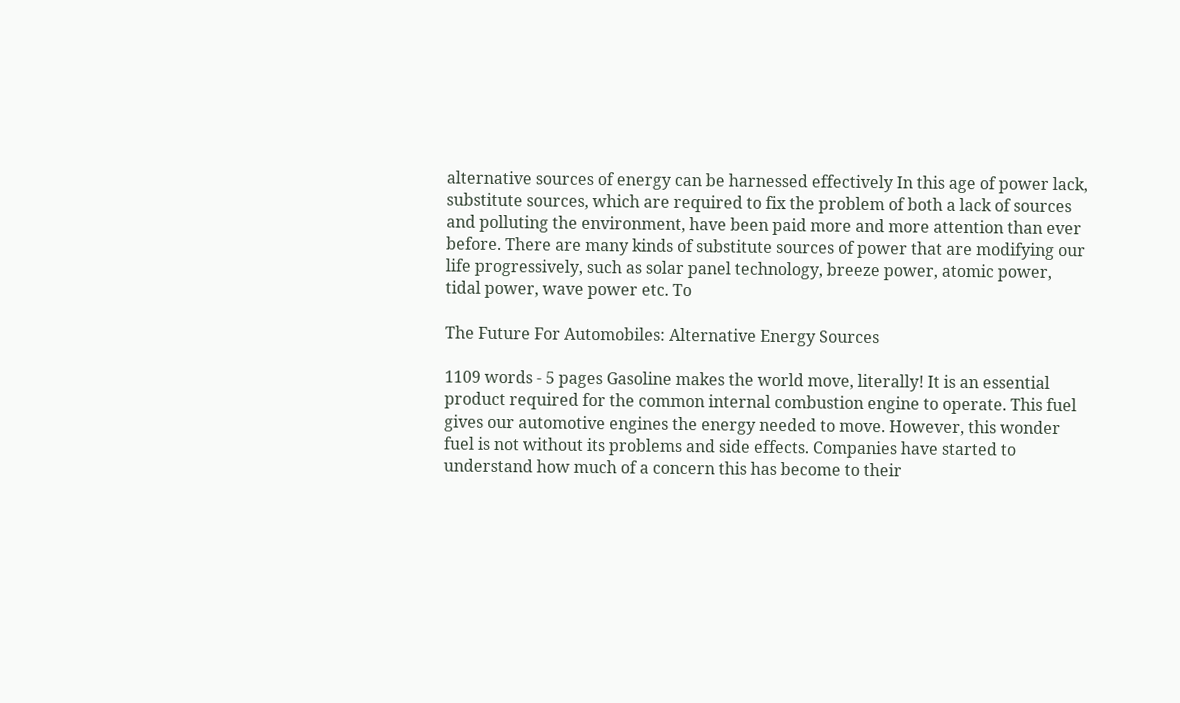alternative sources of energy can be harnessed effectively In this age of power lack, substitute sources, which are required to fix the problem of both a lack of sources and polluting the environment, have been paid more and more attention than ever before. There are many kinds of substitute sources of power that are modifying our life progressively, such as solar panel technology, breeze power, atomic power, tidal power, wave power etc. To

The Future For Automobiles: Alternative Energy Sources

1109 words - 5 pages Gasoline makes the world move, literally! It is an essential product required for the common internal combustion engine to operate. This fuel gives our automotive engines the energy needed to move. However, this wonder fuel is not without its problems and side effects. Companies have started to understand how much of a concern this has become to their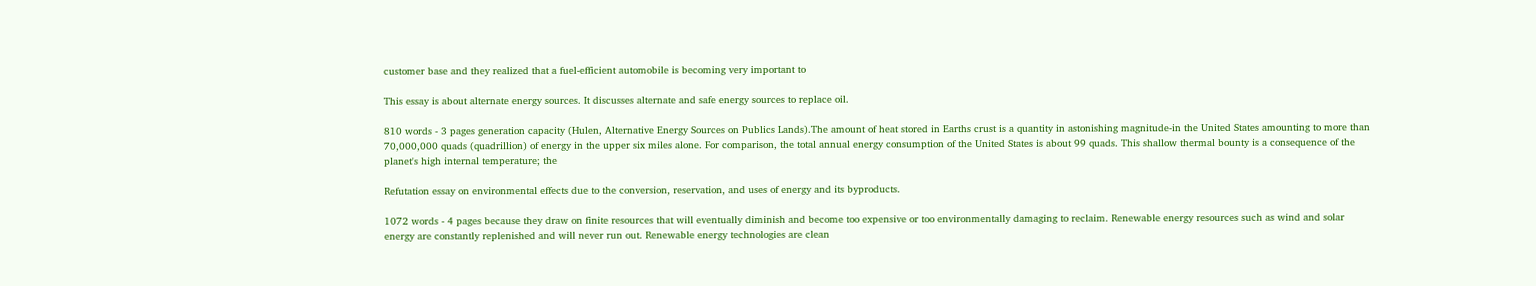customer base and they realized that a fuel-efficient automobile is becoming very important to

This essay is about alternate energy sources. It discusses alternate and safe energy sources to replace oil.

810 words - 3 pages generation capacity (Hulen, Alternative Energy Sources on Publics Lands).The amount of heat stored in Earths crust is a quantity in astonishing magnitude-in the United States amounting to more than 70,000,000 quads (quadrillion) of energy in the upper six miles alone. For comparison, the total annual energy consumption of the United States is about 99 quads. This shallow thermal bounty is a consequence of the planet's high internal temperature; the

Refutation essay on environmental effects due to the conversion, reservation, and uses of energy and its byproducts.

1072 words - 4 pages because they draw on finite resources that will eventually diminish and become too expensive or too environmentally damaging to reclaim. Renewable energy resources such as wind and solar energy are constantly replenished and will never run out. Renewable energy technologies are clean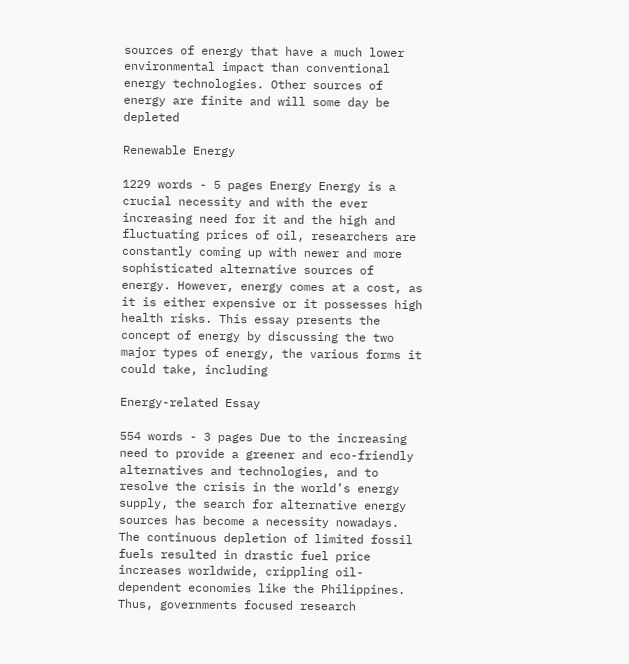sources of energy that have a much lower environmental impact than conventional energy technologies. Other sources of energy are finite and will some day be depleted

Renewable Energy

1229 words - 5 pages Energy Energy is a crucial necessity and with the ever increasing need for it and the high and fluctuating prices of oil, researchers are constantly coming up with newer and more sophisticated alternative sources of energy. However, energy comes at a cost, as it is either expensive or it possesses high health risks. This essay presents the concept of energy by discussing the two major types of energy, the various forms it could take, including

Energy-related Essay

554 words - 3 pages Due to the increasing need to provide a greener and eco-friendly alternatives and technologies, and to resolve the crisis in the world’s energy supply, the search for alternative energy sources has become a necessity nowadays. The continuous depletion of limited fossil fuels resulted in drastic fuel price increases worldwide, crippling oil-dependent economies like the Philippines. Thus, governments focused research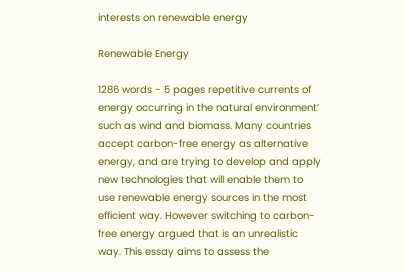interests on renewable energy

Renewable Energy

1286 words - 5 pages repetitive currents of energy occurring in the natural environment’ such as wind and biomass. Many countries accept carbon-free energy as alternative energy, and are trying to develop and apply new technologies that will enable them to use renewable energy sources in the most efficient way. However switching to carbon-free energy argued that is an unrealistic way. This essay aims to assess the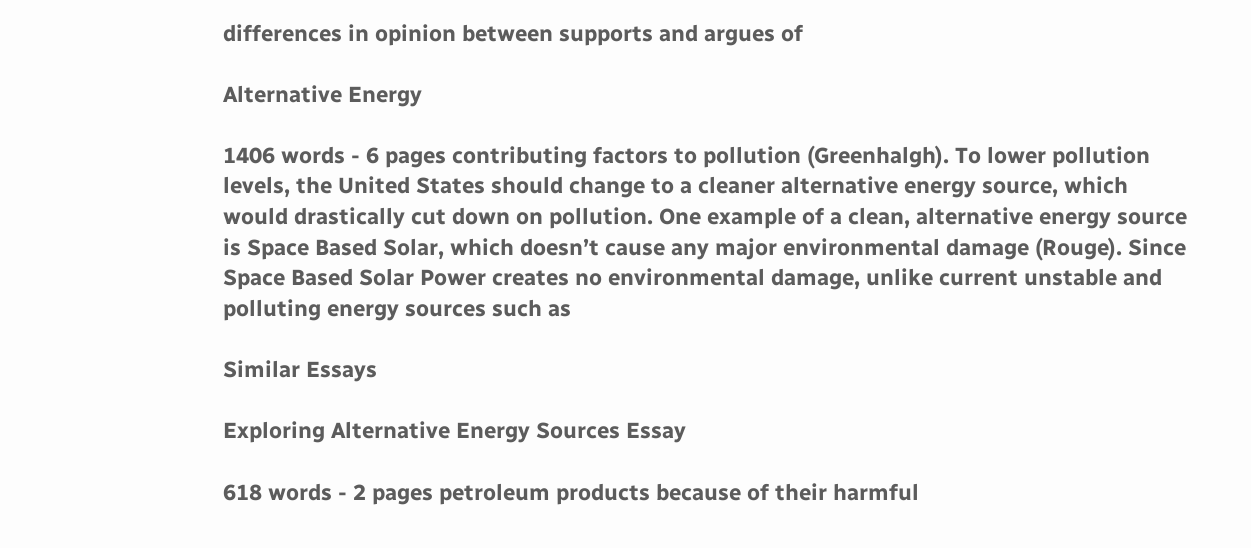differences in opinion between supports and argues of

Alternative Energy

1406 words - 6 pages contributing factors to pollution (Greenhalgh). To lower pollution levels, the United States should change to a cleaner alternative energy source, which would drastically cut down on pollution. One example of a clean, alternative energy source is Space Based Solar, which doesn’t cause any major environmental damage (Rouge). Since Space Based Solar Power creates no environmental damage, unlike current unstable and polluting energy sources such as

Similar Essays

Exploring Alternative Energy Sources Essay

618 words - 2 pages petroleum products because of their harmful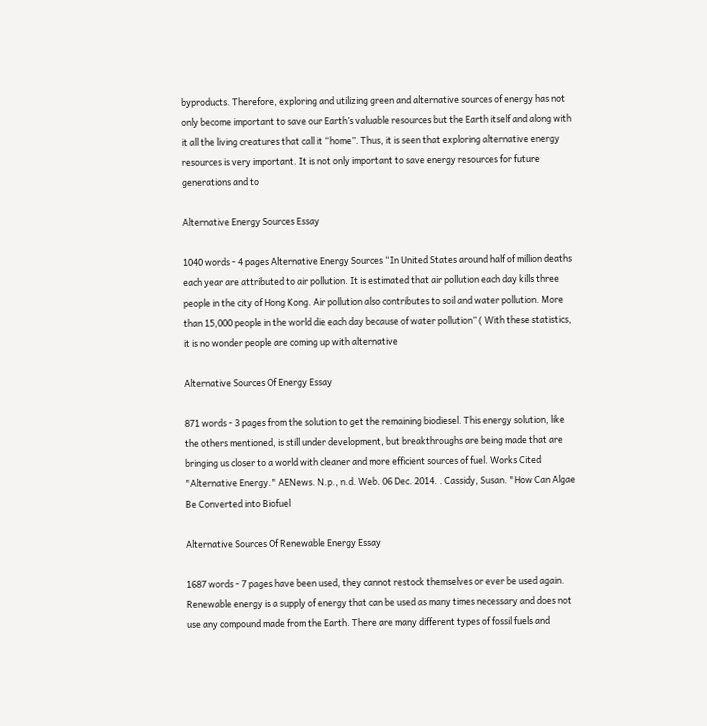byproducts. Therefore, exploring and utilizing green and alternative sources of energy has not only become important to save our Earth’s valuable resources but the Earth itself and along with it all the living creatures that call it “home”. Thus, it is seen that exploring alternative energy resources is very important. It is not only important to save energy resources for future generations and to

Alternative Energy Sources Essay

1040 words - 4 pages Alternative Energy Sources “In United States around half of million deaths each year are attributed to air pollution. It is estimated that air pollution each day kills three people in the city of Hong Kong. Air pollution also contributes to soil and water pollution. More than 15,000 people in the world die each day because of water pollution” ( With these statistics, it is no wonder people are coming up with alternative

Alternative Sources Of Energy Essay

871 words - 3 pages from the solution to get the remaining biodiesel. This energy solution, like the others mentioned, is still under development, but breakthroughs are being made that are bringing us closer to a world with cleaner and more efficient sources of fuel. Works Cited "Alternative Energy." AENews. N.p., n.d. Web. 06 Dec. 2014. . Cassidy, Susan. "How Can Algae Be Converted into Biofuel

Alternative Sources Of Renewable Energy Essay

1687 words - 7 pages have been used, they cannot restock themselves or ever be used again. Renewable energy is a supply of energy that can be used as many times necessary and does not use any compound made from the Earth. There are many different types of fossil fuels and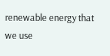renewable energy that we use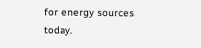for energy sources today.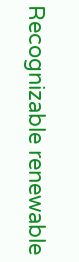Recognizable renewable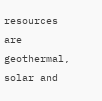resources are geothermal, solar and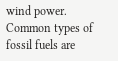wind power. Common types of fossil fuels are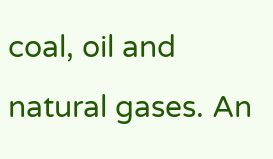coal, oil and natural gases. An